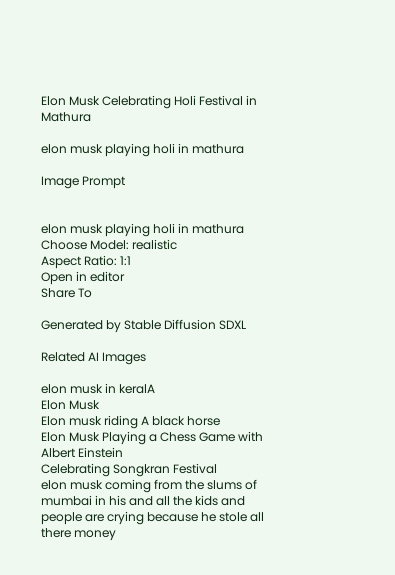Elon Musk Celebrating Holi Festival in Mathura

elon musk playing holi in mathura

Image Prompt


elon musk playing holi in mathura
Choose Model: realistic
Aspect Ratio: 1:1
Open in editor
Share To

Generated by Stable Diffusion SDXL

Related AI Images

elon musk in keralA
Elon Musk
Elon musk riding A black horse
Elon Musk Playing a Chess Game with Albert Einstein
Celebrating Songkran Festival
elon musk coming from the slums of mumbai in his and all the kids and people are crying because he stole all there money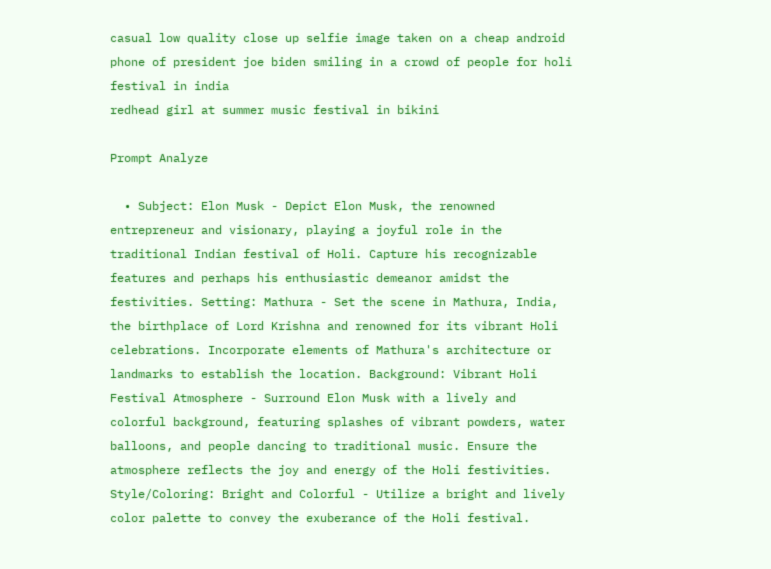casual low quality close up selfie image taken on a cheap android phone of president joe biden smiling in a crowd of people for holi festival in india
redhead girl at summer music festival in bikini

Prompt Analyze

  • Subject: Elon Musk - Depict Elon Musk, the renowned entrepreneur and visionary, playing a joyful role in the traditional Indian festival of Holi. Capture his recognizable features and perhaps his enthusiastic demeanor amidst the festivities. Setting: Mathura - Set the scene in Mathura, India, the birthplace of Lord Krishna and renowned for its vibrant Holi celebrations. Incorporate elements of Mathura's architecture or landmarks to establish the location. Background: Vibrant Holi Festival Atmosphere - Surround Elon Musk with a lively and colorful background, featuring splashes of vibrant powders, water balloons, and people dancing to traditional music. Ensure the atmosphere reflects the joy and energy of the Holi festivities. Style/Coloring: Bright and Colorful - Utilize a bright and lively color palette to convey the exuberance of the Holi festival.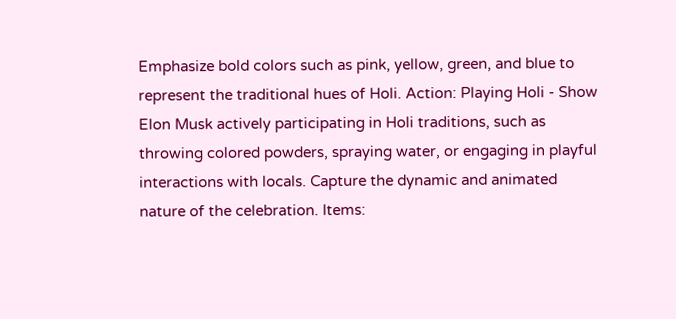Emphasize bold colors such as pink, yellow, green, and blue to represent the traditional hues of Holi. Action: Playing Holi - Show Elon Musk actively participating in Holi traditions, such as throwing colored powders, spraying water, or engaging in playful interactions with locals. Capture the dynamic and animated nature of the celebration. Items: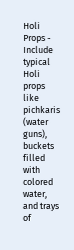Holi Props - Include typical Holi props like pichkaris (water guns), buckets filled with colored water, and trays of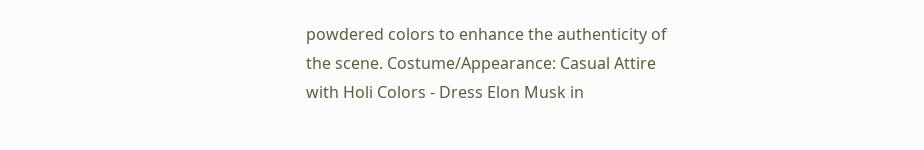powdered colors to enhance the authenticity of the scene. Costume/Appearance: Casual Attire with Holi Colors - Dress Elon Musk in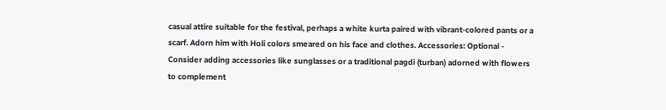casual attire suitable for the festival, perhaps a white kurta paired with vibrant-colored pants or a scarf. Adorn him with Holi colors smeared on his face and clothes. Accessories: Optional - Consider adding accessories like sunglasses or a traditional pagdi (turban) adorned with flowers to complement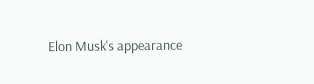Elon Musk's appearance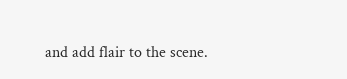and add flair to the scene.